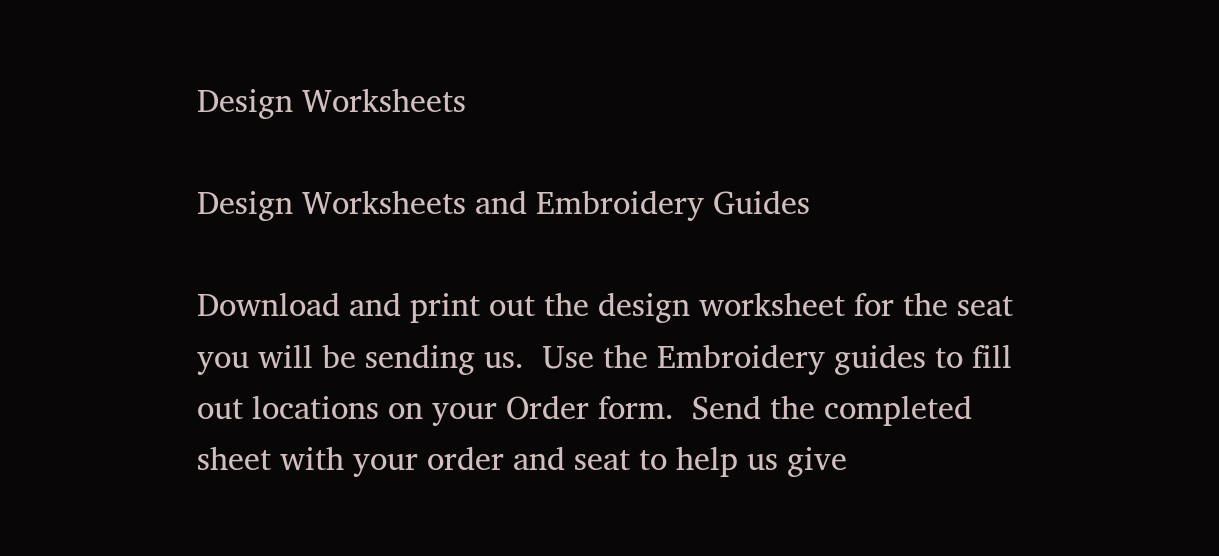Design Worksheets

Design Worksheets and Embroidery Guides

Download and print out the design worksheet for the seat you will be sending us.  Use the Embroidery guides to fill out locations on your Order form.  Send the completed sheet with your order and seat to help us give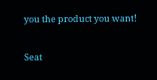you the product you want!

Seat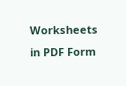Worksheets in PDF Form